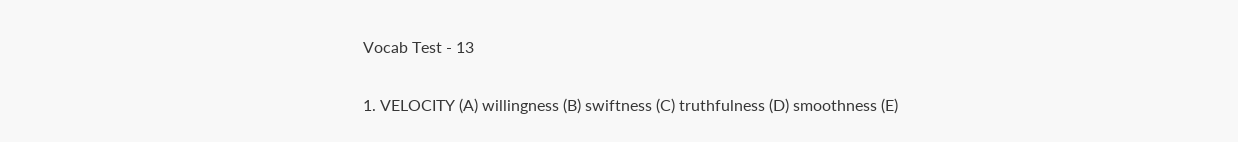Vocab Test - 13


1. VELOCITY (A) willingness (B) swiftness (C) truthfulness (D) smoothness (E)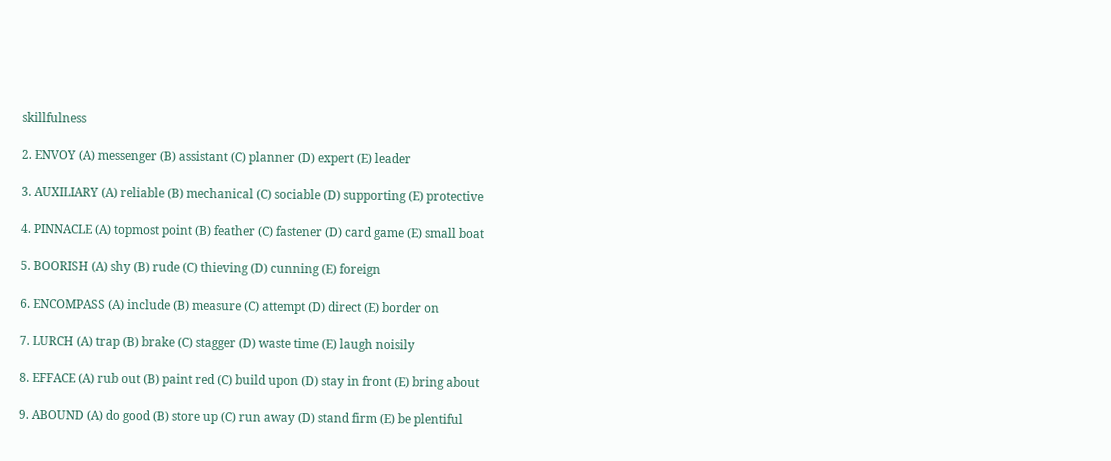skillfulness

2. ENVOY (A) messenger (B) assistant (C) planner (D) expert (E) leader

3. AUXILIARY (A) reliable (B) mechanical (C) sociable (D) supporting (E) protective

4. PINNACLE (A) topmost point (B) feather (C) fastener (D) card game (E) small boat

5. BOORISH (A) shy (B) rude (C) thieving (D) cunning (E) foreign

6. ENCOMPASS (A) include (B) measure (C) attempt (D) direct (E) border on

7. LURCH (A) trap (B) brake (C) stagger (D) waste time (E) laugh noisily

8. EFFACE (A) rub out (B) paint red (C) build upon (D) stay in front (E) bring about

9. ABOUND (A) do good (B) store up (C) run away (D) stand firm (E) be plentiful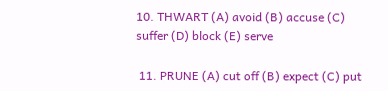10. THWART (A) avoid (B) accuse (C) suffer (D) block (E) serve

 11. PRUNE (A) cut off (B) expect (C) put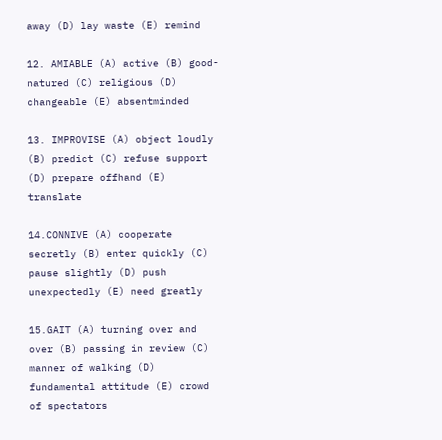away (D) lay waste (E) remind

12. AMIABLE (A) active (B) good-natured (C) religious (D) changeable (E) absentminded

13. IMPROVISE (A) object loudly (B) predict (C) refuse support (D) prepare offhand (E) translate

14.CONNIVE (A) cooperate secretly (B) enter quickly (C) pause slightly (D) push unexpectedly (E) need greatly

15.GAIT (A) turning over and over (B) passing in review (C) manner of walking (D) fundamental attitude (E) crowd of spectators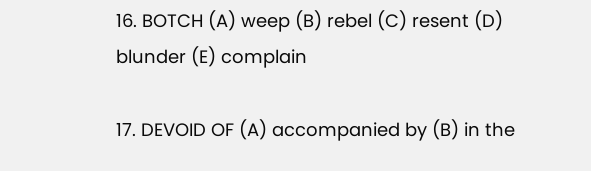16. BOTCH (A) weep (B) rebel (C) resent (D) blunder (E) complain

17. DEVOID OF (A) accompanied by (B) in the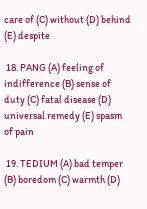care of (C) without (D) behind (E) despite

 18. PANG (A) feeling of indifference (B) sense of duty (C) fatal disease (D) universal remedy (E) spasm of pain

 19. TEDIUM (A) bad temper (B) boredom (C) warmth (D)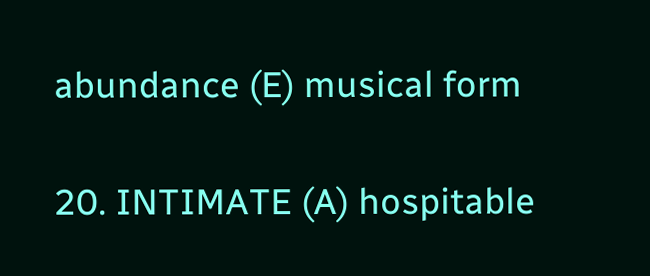abundance (E) musical form

20. INTIMATE (A) hospitable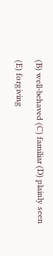(B) well-behaved (C) familiar (D) plainly seen (E) forgiving